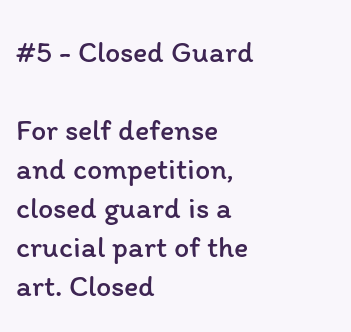#5 - Closed Guard

For self defense and competition, closed guard is a crucial part of the art. Closed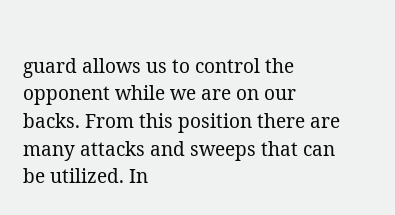guard allows us to control the opponent while we are on our backs. From this position there are many attacks and sweeps that can be utilized. In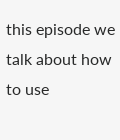this episode we talk about how to use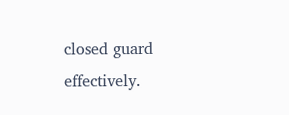closed guard effectively.